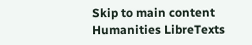Skip to main content
Humanities LibreTexts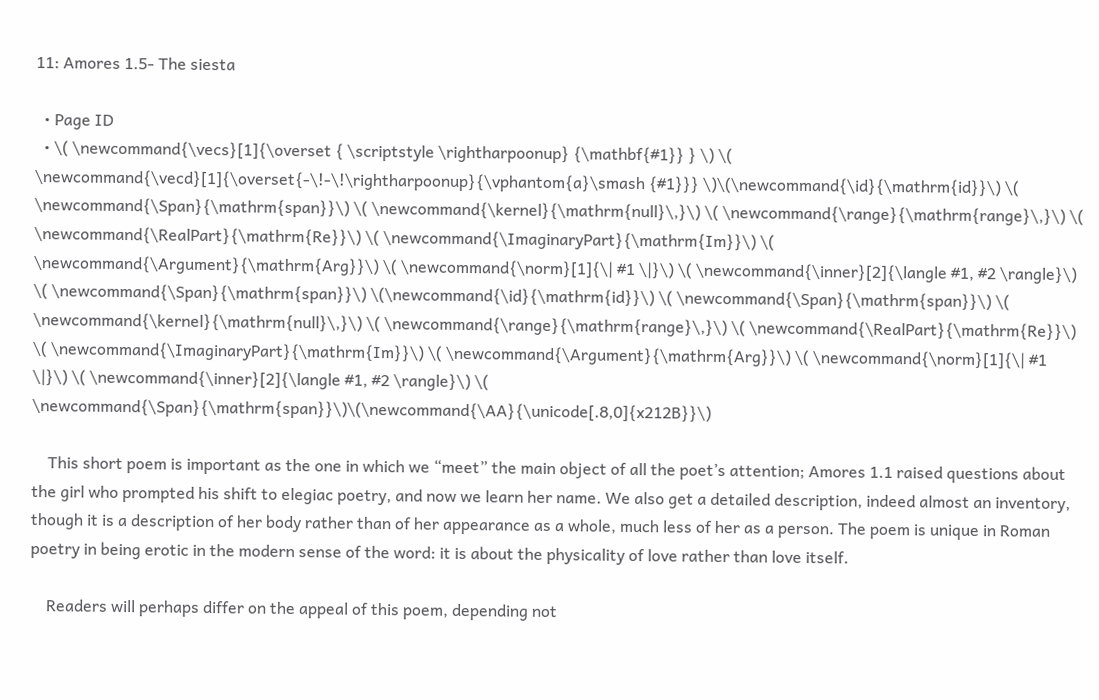11: Amores 1.5- The siesta

  • Page ID
  • \( \newcommand{\vecs}[1]{\overset { \scriptstyle \rightharpoonup} {\mathbf{#1}} } \) \( \newcommand{\vecd}[1]{\overset{-\!-\!\rightharpoonup}{\vphantom{a}\smash {#1}}} \)\(\newcommand{\id}{\mathrm{id}}\) \( \newcommand{\Span}{\mathrm{span}}\) \( \newcommand{\kernel}{\mathrm{null}\,}\) \( \newcommand{\range}{\mathrm{range}\,}\) \( \newcommand{\RealPart}{\mathrm{Re}}\) \( \newcommand{\ImaginaryPart}{\mathrm{Im}}\) \( \newcommand{\Argument}{\mathrm{Arg}}\) \( \newcommand{\norm}[1]{\| #1 \|}\) \( \newcommand{\inner}[2]{\langle #1, #2 \rangle}\) \( \newcommand{\Span}{\mathrm{span}}\) \(\newcommand{\id}{\mathrm{id}}\) \( \newcommand{\Span}{\mathrm{span}}\) \( \newcommand{\kernel}{\mathrm{null}\,}\) \( \newcommand{\range}{\mathrm{range}\,}\) \( \newcommand{\RealPart}{\mathrm{Re}}\) \( \newcommand{\ImaginaryPart}{\mathrm{Im}}\) \( \newcommand{\Argument}{\mathrm{Arg}}\) \( \newcommand{\norm}[1]{\| #1 \|}\) \( \newcommand{\inner}[2]{\langle #1, #2 \rangle}\) \( \newcommand{\Span}{\mathrm{span}}\)\(\newcommand{\AA}{\unicode[.8,0]{x212B}}\)

    This short poem is important as the one in which we “meet” the main object of all the poet’s attention; Amores 1.1 raised questions about the girl who prompted his shift to elegiac poetry, and now we learn her name. We also get a detailed description, indeed almost an inventory, though it is a description of her body rather than of her appearance as a whole, much less of her as a person. The poem is unique in Roman poetry in being erotic in the modern sense of the word: it is about the physicality of love rather than love itself.

    Readers will perhaps differ on the appeal of this poem, depending not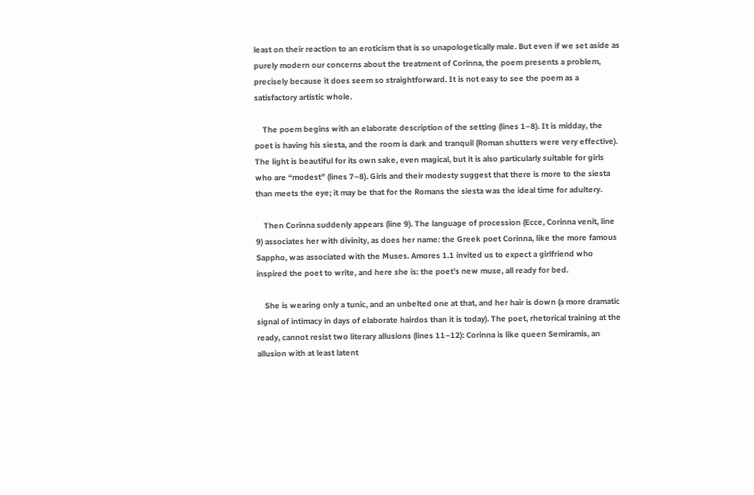least on their reaction to an eroticism that is so unapologetically male. But even if we set aside as purely modern our concerns about the treatment of Corinna, the poem presents a problem, precisely because it does seem so straightforward. It is not easy to see the poem as a satisfactory artistic whole.

    The poem begins with an elaborate description of the setting (lines 1–8). It is midday, the poet is having his siesta, and the room is dark and tranquil (Roman shutters were very effective). The light is beautiful for its own sake, even magical, but it is also particularly suitable for girls who are “modest” (lines 7–8). Girls and their modesty suggest that there is more to the siesta than meets the eye; it may be that for the Romans the siesta was the ideal time for adultery.

    Then Corinna suddenly appears (line 9). The language of procession (Ecce, Corinna venit, line 9) associates her with divinity, as does her name: the Greek poet Corinna, like the more famous Sappho, was associated with the Muses. Amores 1.1 invited us to expect a girlfriend who inspired the poet to write, and here she is: the poet’s new muse, all ready for bed.

    She is wearing only a tunic, and an unbelted one at that, and her hair is down (a more dramatic signal of intimacy in days of elaborate hairdos than it is today). The poet, rhetorical training at the ready, cannot resist two literary allusions (lines 11–12): Corinna is like queen Semiramis, an allusion with at least latent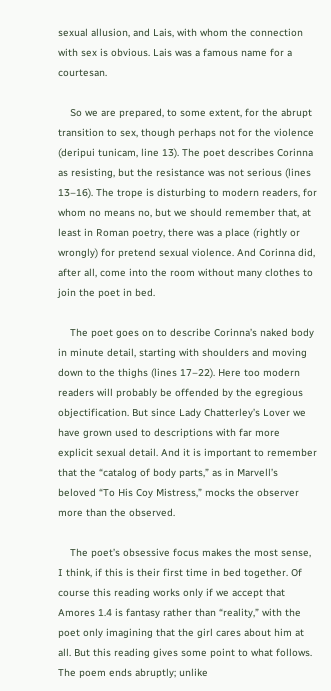sexual allusion, and Lais, with whom the connection with sex is obvious. Lais was a famous name for a courtesan.

    So we are prepared, to some extent, for the abrupt transition to sex, though perhaps not for the violence (deripui tunicam, line 13). The poet describes Corinna as resisting, but the resistance was not serious (lines 13–16). The trope is disturbing to modern readers, for whom no means no, but we should remember that, at least in Roman poetry, there was a place (rightly or wrongly) for pretend sexual violence. And Corinna did, after all, come into the room without many clothes to join the poet in bed.

    The poet goes on to describe Corinna’s naked body in minute detail, starting with shoulders and moving down to the thighs (lines 17–22). Here too modern readers will probably be offended by the egregious objectification. But since Lady Chatterley’s Lover we have grown used to descriptions with far more explicit sexual detail. And it is important to remember that the “catalog of body parts,” as in Marvell’s beloved “To His Coy Mistress,” mocks the observer more than the observed.

    The poet’s obsessive focus makes the most sense, I think, if this is their first time in bed together. Of course this reading works only if we accept that Amores 1.4 is fantasy rather than “reality,” with the poet only imagining that the girl cares about him at all. But this reading gives some point to what follows. The poem ends abruptly; unlike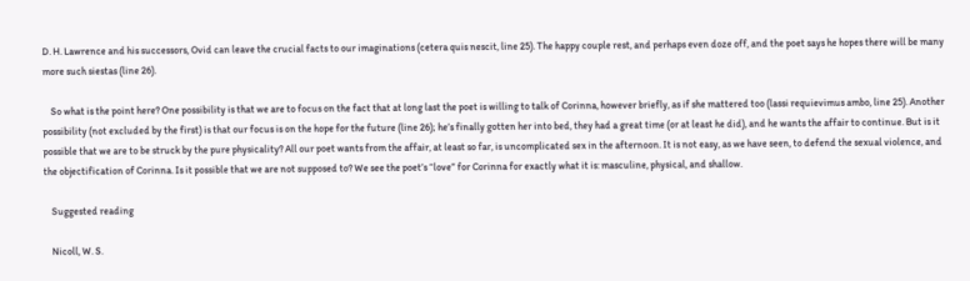D. H. Lawrence and his successors, Ovid can leave the crucial facts to our imaginations (cetera quis nescit, line 25). The happy couple rest, and perhaps even doze off, and the poet says he hopes there will be many more such siestas (line 26).

    So what is the point here? One possibility is that we are to focus on the fact that at long last the poet is willing to talk of Corinna, however briefly, as if she mattered too (lassi requievimus ambo, line 25). Another possibility (not excluded by the first) is that our focus is on the hope for the future (line 26); he’s finally gotten her into bed, they had a great time (or at least he did), and he wants the affair to continue. But is it possible that we are to be struck by the pure physicality? All our poet wants from the affair, at least so far, is uncomplicated sex in the afternoon. It is not easy, as we have seen, to defend the sexual violence, and the objectification of Corinna. Is it possible that we are not supposed to? We see the poet’s “love” for Corinna for exactly what it is: masculine, physical, and shallow.

    Suggested reading

    Nicoll, W. S.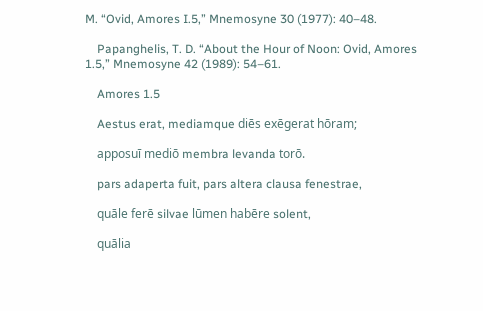M. “Ovid, Amores I.5,” Mnemosyne 30 (1977): 40–48.

    Papanghelis, T. D. “About the Hour of Noon: Ovid, Amores 1.5,” Mnemosyne 42 (1989): 54–61.

    Amores 1.5

    Aestus erat, mediamque diēs exēgerat hōram;

    apposuī mediō membra levanda torō.

    pars adaperta fuit, pars altera clausa fenestrae,

    quāle ferē silvae lūmen habēre solent,

    quālia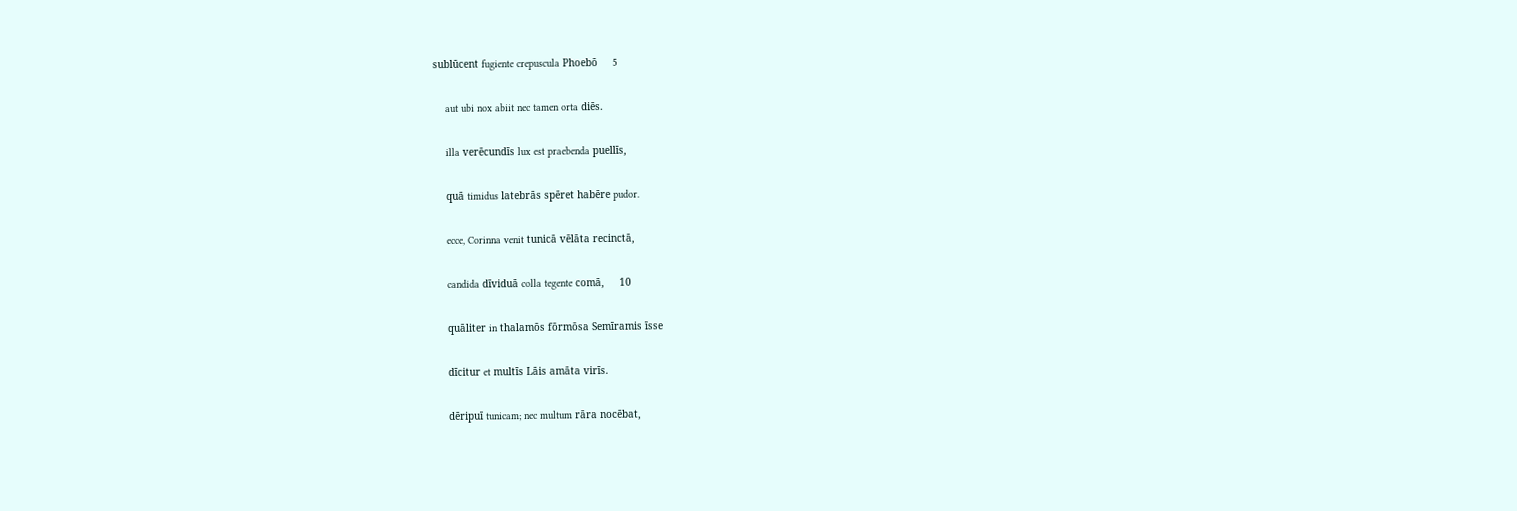sublūcent fugiente crepuscula Phoebō     5

    aut ubi nox abiit nec tamen orta diēs.

    illa verēcundīs lux est praebenda puellīs,

    quā timidus latebrās spēret habēre pudor.

    ecce, Corinna venit tunicā vēlāta recinctā,

    candida dīviduā colla tegente comā,     10

    quāliter in thalamōs fōrmōsa Semīramis īsse

    dīcitur et multīs Lāis amāta virīs.

    dēripuī tunicam; nec multum rāra nocēbat,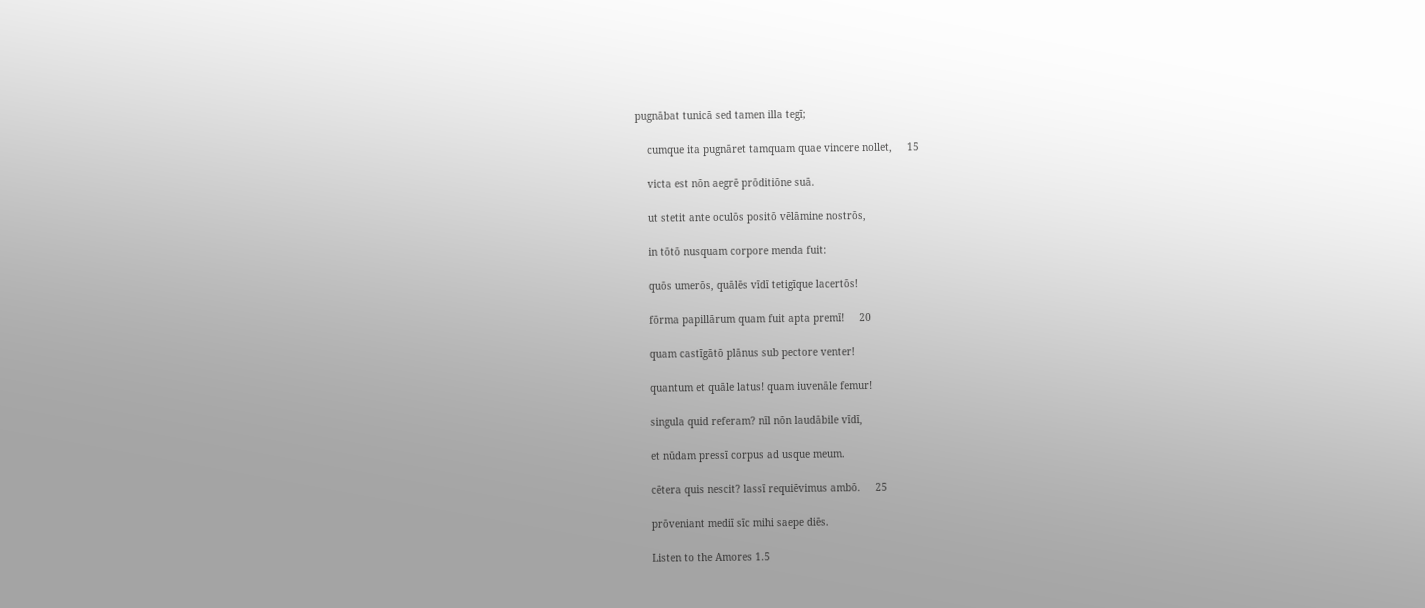pugnābat tunicā sed tamen illa tegī;

    cumque ita pugnāret tamquam quae vincere nollet,     15

    victa est nōn aegrē prōditiōne suā.

    ut stetit ante oculōs positō vēlāmine nostrōs,

    in tōtō nusquam corpore menda fuit:

    quōs umerōs, quālēs vīdī tetigīque lacertōs!

    fōrma papillārum quam fuit apta premī!     20

    quam castīgātō plānus sub pectore venter!

    quantum et quāle latus! quam iuvenāle femur!

    singula quid referam? nīl nōn laudābile vīdī,

    et nūdam pressī corpus ad usque meum.

    cētera quis nescit? lassī requiēvimus ambō.     25

    prōveniant mediī sīc mihi saepe diēs.

    Listen to the Amores 1.5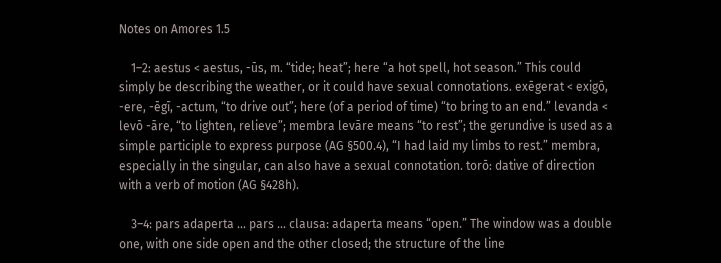Notes on Amores 1.5

    1–2: aestus < aestus, -ūs, m. “tide; heat”; here “a hot spell, hot season.” This could simply be describing the weather, or it could have sexual connotations. exēgerat < exigō, -ere, -ēgī, -actum, “to drive out”; here (of a period of time) “to bring to an end.” levanda < levō -āre, “to lighten, relieve”; membra levāre means “to rest”; the gerundive is used as a simple participle to express purpose (AG §500.4), “I had laid my limbs to rest.” membra, especially in the singular, can also have a sexual connotation. torō: dative of direction with a verb of motion (AG §428h).

    3–4: pars adaperta … pars … clausa: adaperta means “open.” The window was a double one, with one side open and the other closed; the structure of the line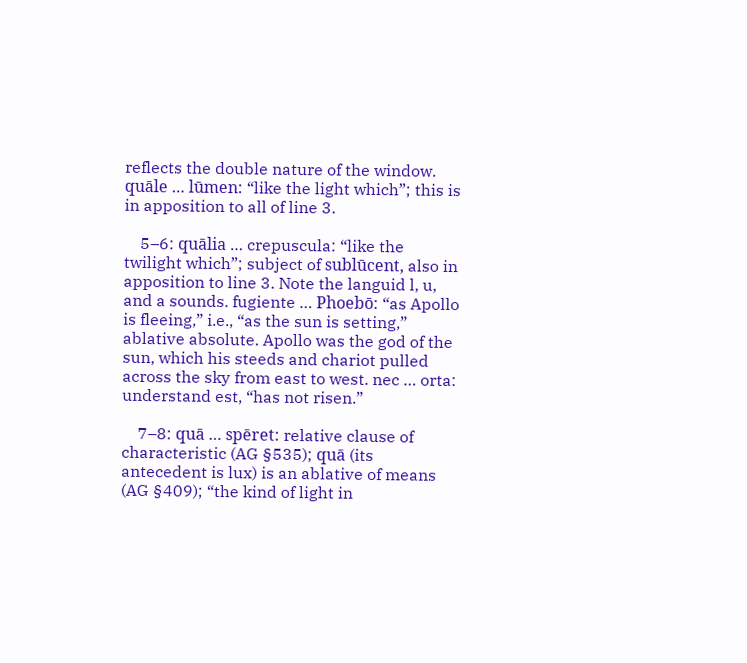reflects the double nature of the window. quāle … lūmen: “like the light which”; this is in apposition to all of line 3.

    5–6: quālia … crepuscula: “like the twilight which”; subject of sublūcent, also in apposition to line 3. Note the languid l, u, and a sounds. fugiente … Phoebō: “as Apollo is fleeing,” i.e., “as the sun is setting,” ablative absolute. Apollo was the god of the sun, which his steeds and chariot pulled across the sky from east to west. nec … orta: understand est, “has not risen.”

    7–8: quā … spēret: relative clause of characteristic (AG §535); quā (its antecedent is lux) is an ablative of means (AG §409); “the kind of light in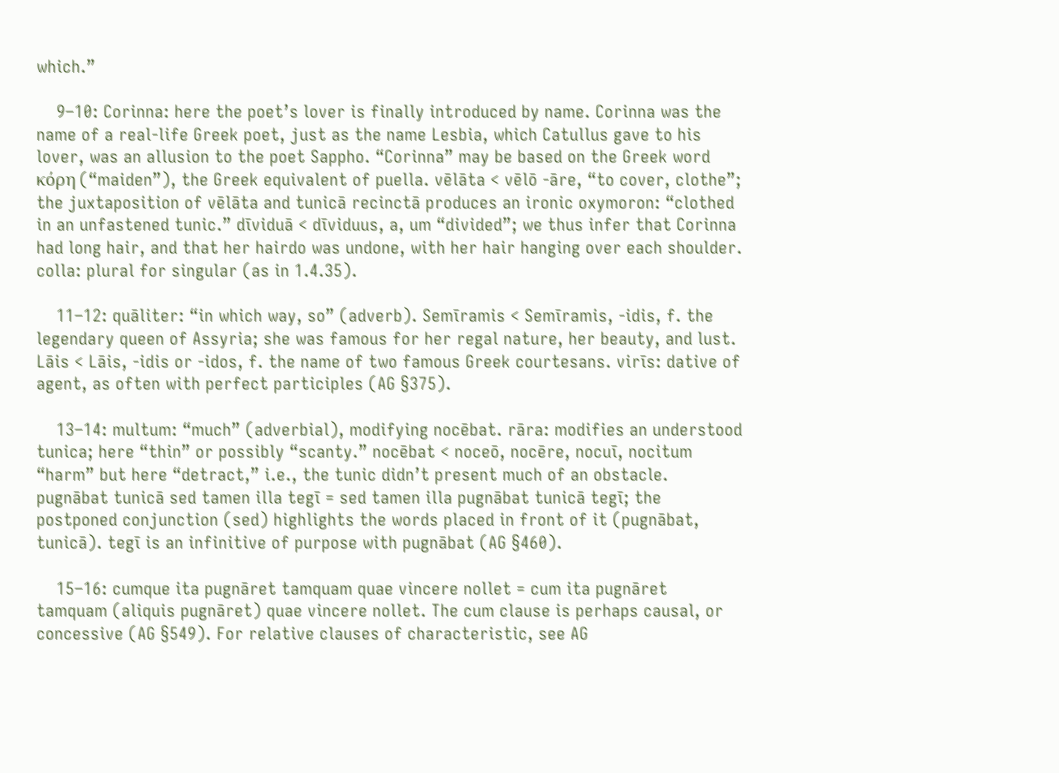which.”

    9–10: Corinna: here the poet’s lover is finally introduced by name. Corinna was the name of a real-life Greek poet, just as the name Lesbia, which Catullus gave to his lover, was an allusion to the poet Sappho. “Corinna” may be based on the Greek word κόρη (“maiden”), the Greek equivalent of puella. vēlāta < vēlō -āre, “to cover, clothe”; the juxtaposition of vēlāta and tunicā recinctā produces an ironic oxymoron: “clothed in an unfastened tunic.” dīviduā < dīviduus, a, um “divided”; we thus infer that Corinna had long hair, and that her hairdo was undone, with her hair hanging over each shoulder. colla: plural for singular (as in 1.4.35).

    11–12: quāliter: “in which way, so” (adverb). Semīramis < Semīramis, -idis, f. the legendary queen of Assyria; she was famous for her regal nature, her beauty, and lust. Lāis < Lāis, -idis or -idos, f. the name of two famous Greek courtesans. virīs: dative of agent, as often with perfect participles (AG §375).

    13–14: multum: “much” (adverbial), modifying nocēbat. rāra: modifies an understood tunica; here “thin” or possibly “scanty.” nocēbat < noceō, nocēre, nocuī, nocitum “harm” but here “detract,” i.e., the tunic didn’t present much of an obstacle. pugnābat tunicā sed tamen illa tegī = sed tamen illa pugnābat tunicā tegī; the postponed conjunction (sed) highlights the words placed in front of it (pugnābat, tunicā). tegī is an infinitive of purpose with pugnābat (AG §460).

    15–16: cumque ita pugnāret tamquam quae vincere nollet = cum ita pugnāret tamquam (aliquis pugnāret) quae vincere nollet. The cum clause is perhaps causal, or concessive (AG §549). For relative clauses of characteristic, see AG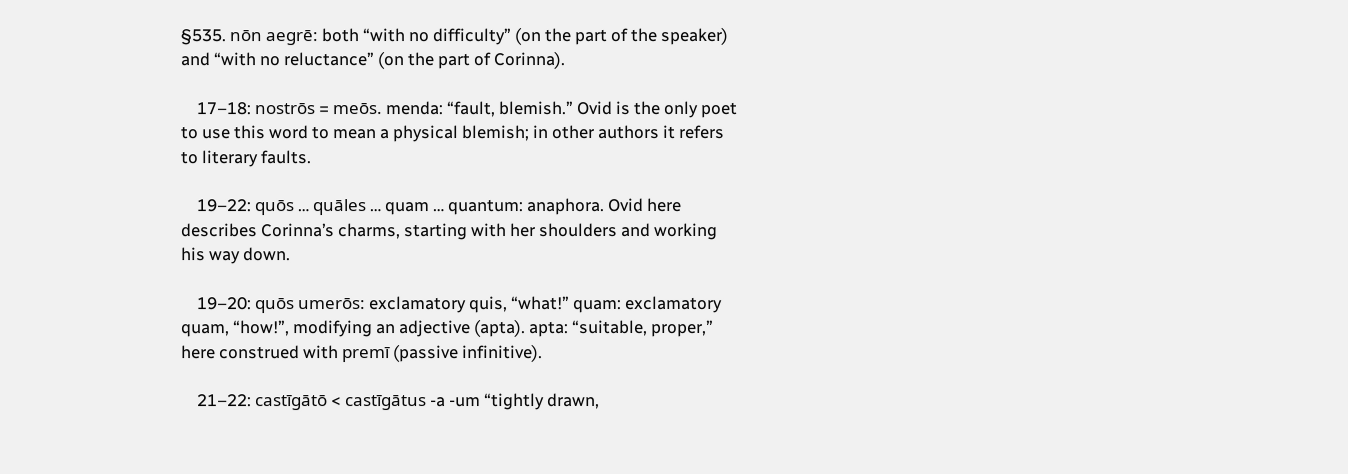§535. nōn aegrē: both “with no difficulty” (on the part of the speaker) and “with no reluctance” (on the part of Corinna).

    17–18: nostrōs = meōs. menda: “fault, blemish.” Ovid is the only poet to use this word to mean a physical blemish; in other authors it refers to literary faults.

    19–22: quōs … quāles … quam … quantum: anaphora. Ovid here describes Corinna’s charms, starting with her shoulders and working his way down.

    19–20: quōs umerōs: exclamatory quis, “what!” quam: exclamatory quam, “how!”, modifying an adjective (apta). apta: “suitable, proper,” here construed with premī (passive infinitive).

    21–22: castīgātō < castīgātus -a -um “tightly drawn,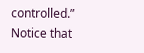controlled.” Notice that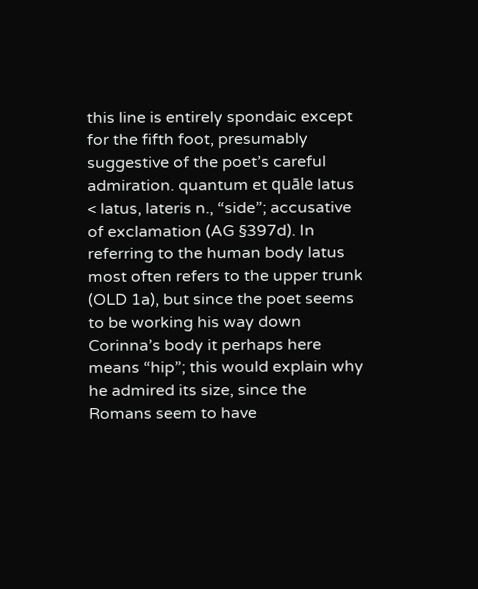this line is entirely spondaic except for the fifth foot, presumably suggestive of the poet’s careful admiration. quantum et quāle latus < latus, lateris n., “side”; accusative of exclamation (AG §397d). In referring to the human body latus most often refers to the upper trunk (OLD 1a), but since the poet seems to be working his way down Corinna’s body it perhaps here means “hip”; this would explain why he admired its size, since the Romans seem to have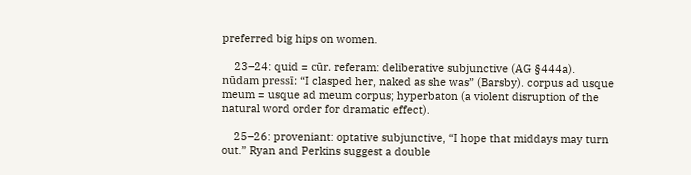preferred big hips on women.

    23–24: quid = cūr. referam: deliberative subjunctive (AG §444a). nūdam pressī: “I clasped her, naked as she was” (Barsby). corpus ad usque meum = usque ad meum corpus; hyperbaton (a violent disruption of the natural word order for dramatic effect).

    25–26: proveniant: optative subjunctive, “I hope that middays may turn out.” Ryan and Perkins suggest a double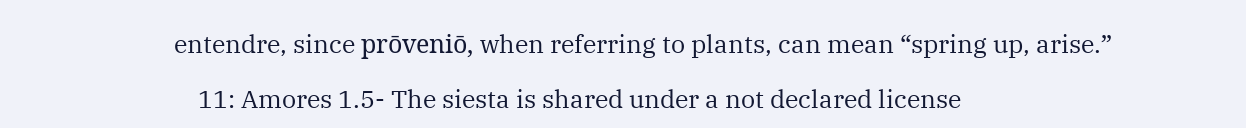entendre, since prōveniō, when referring to plants, can mean “spring up, arise.”

    11: Amores 1.5- The siesta is shared under a not declared license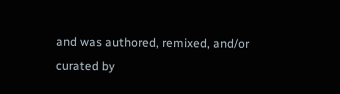and was authored, remixed, and/or curated by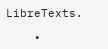LibreTexts.

    •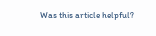Was this article helpful?